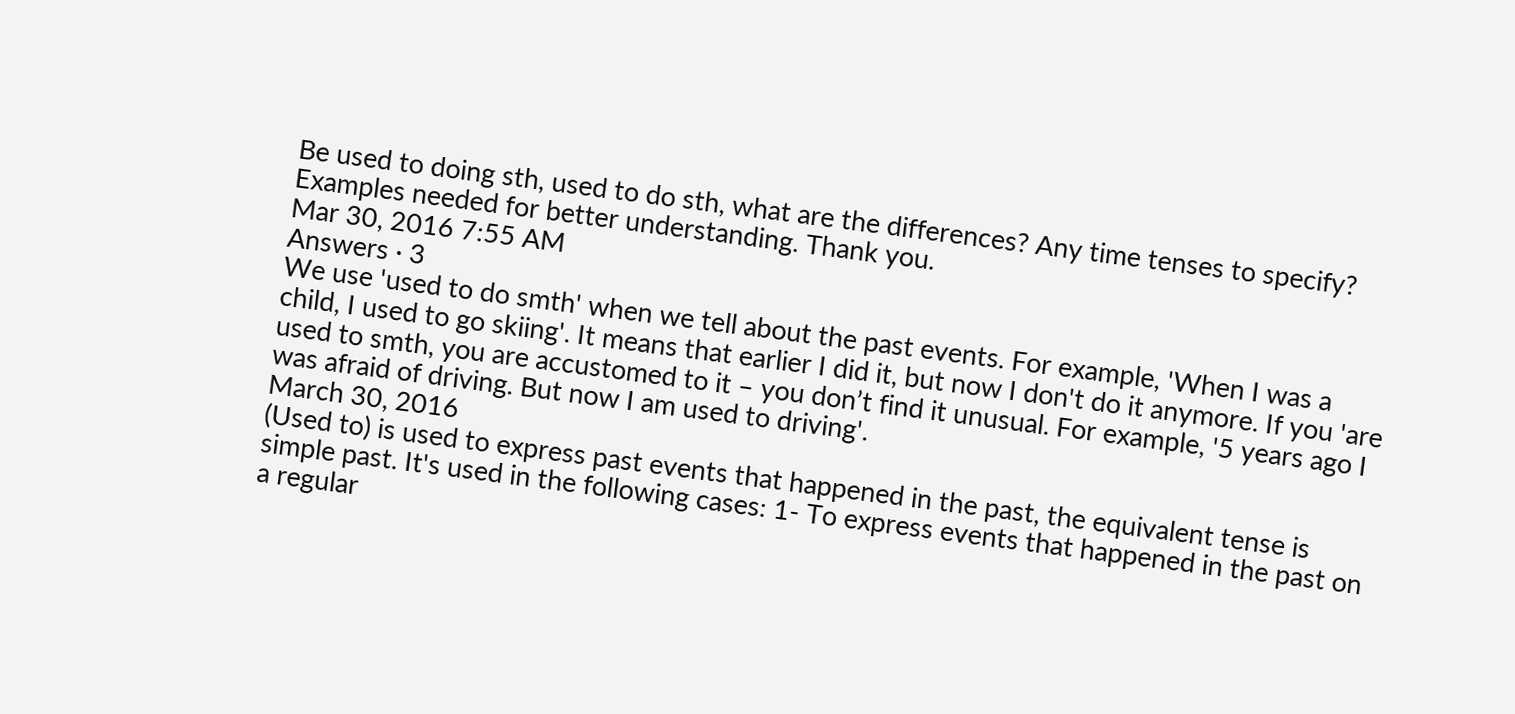Be used to doing sth, used to do sth, what are the differences? Any time tenses to specify? Examples needed for better understanding. Thank you.
Mar 30, 2016 7:55 AM
Answers · 3
We use 'used to do smth' when we tell about the past events. For example, 'When I was a child, I used to go skiing'. It means that earlier I did it, but now I don't do it anymore. If you 'are used to smth, you are accustomed to it – you don’t find it unusual. For example, '5 years ago I was afraid of driving. But now I am used to driving'.
March 30, 2016
(Used to) is used to express past events that happened in the past, the equivalent tense is simple past. It's used in the following cases: 1- To express events that happened in the past on a regular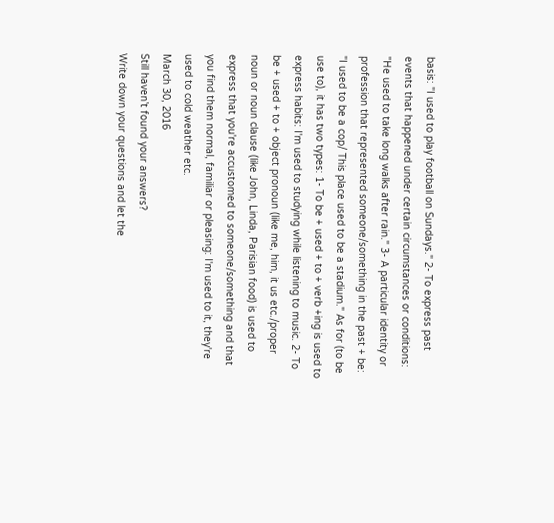basis: "I used to play football on Sundays." 2- To express past events that happened under certain circumstances or conditions: "He used to take long walks after rain." 3- A particular identity or profession that represented someone/something in the past + be: "I used to be a cop/ This place used to be a stadium." As for (to be use to), it has two types: 1- To be + used + to + verb +ing is used to express habits: I'm used to studying while listening to music. 2- To be + used + to + object pronoun (like me, him, it us etc./proper noun or noun clause (like John, Linda, Parisian food) is used to express that you're accustomed to someone/something and that you find them normal, familiar or pleasing: I'm used to it, they're used to cold weather etc.
March 30, 2016
Still haven’t found your answers?
Write down your questions and let the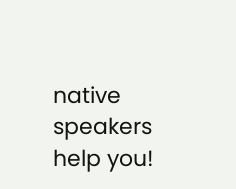native speakers help you!